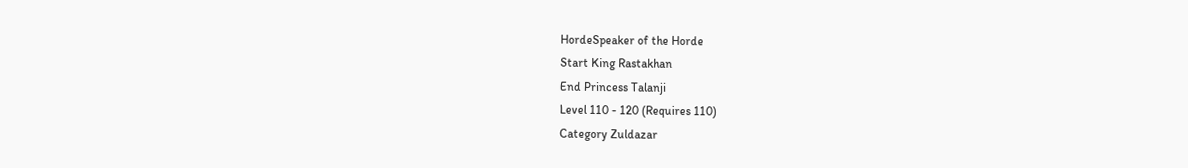HordeSpeaker of the Horde
Start King Rastakhan
End Princess Talanji
Level 110 - 120 (Requires 110)
Category Zuldazar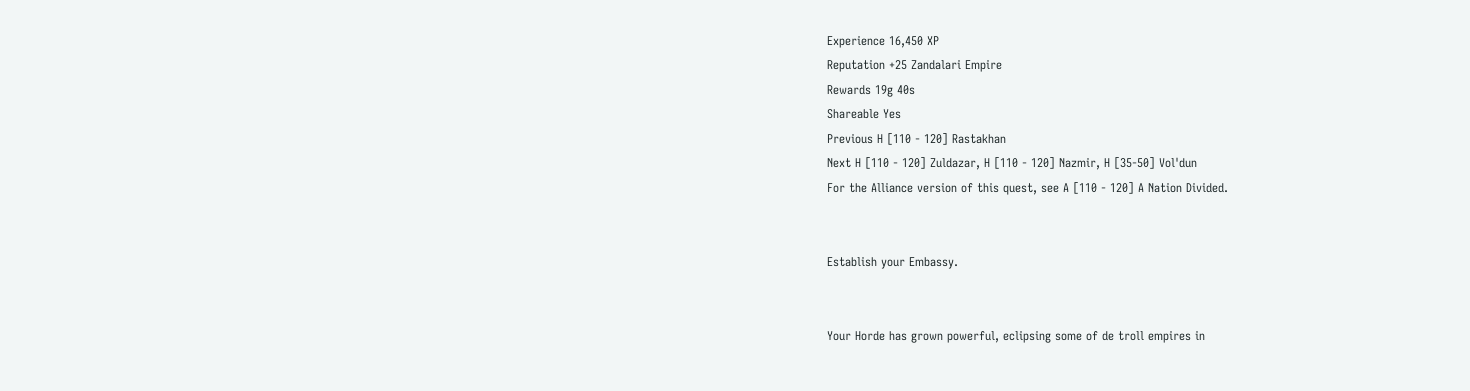Experience 16,450 XP
Reputation +25 Zandalari Empire
Rewards 19g 40s
Shareable Yes
Previous H [110 - 120] Rastakhan
Next H [110 - 120] Zuldazar, H [110 - 120] Nazmir, H [35-50] Vol'dun
For the Alliance version of this quest, see A [110 - 120] A Nation Divided.


Establish your Embassy.


Your Horde has grown powerful, eclipsing some of de troll empires in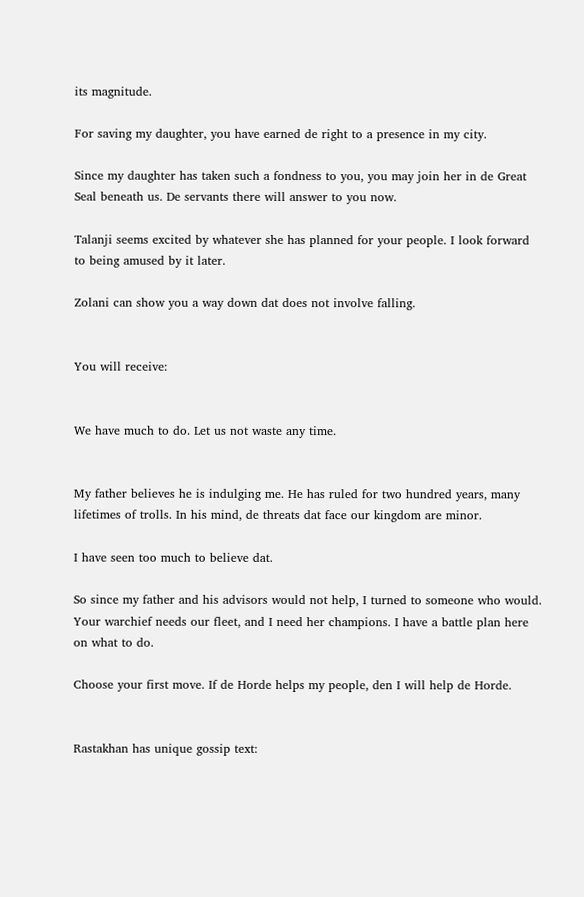its magnitude.

For saving my daughter, you have earned de right to a presence in my city.

Since my daughter has taken such a fondness to you, you may join her in de Great Seal beneath us. De servants there will answer to you now.

Talanji seems excited by whatever she has planned for your people. I look forward to being amused by it later.

Zolani can show you a way down dat does not involve falling.


You will receive:


We have much to do. Let us not waste any time.


My father believes he is indulging me. He has ruled for two hundred years, many lifetimes of trolls. In his mind, de threats dat face our kingdom are minor.

I have seen too much to believe dat.

So since my father and his advisors would not help, I turned to someone who would. Your warchief needs our fleet, and I need her champions. I have a battle plan here on what to do.

Choose your first move. If de Horde helps my people, den I will help de Horde.


Rastakhan has unique gossip text: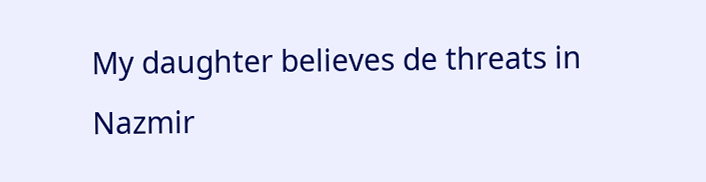My daughter believes de threats in Nazmir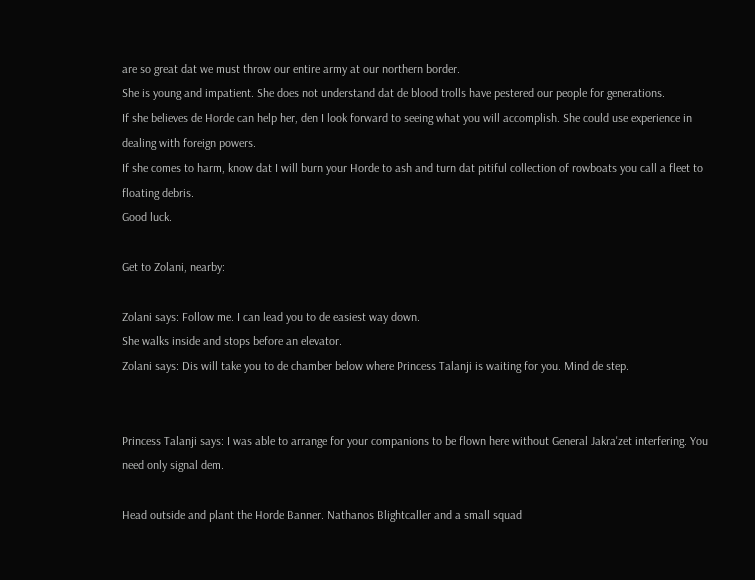are so great dat we must throw our entire army at our northern border.
She is young and impatient. She does not understand dat de blood trolls have pestered our people for generations.
If she believes de Horde can help her, den I look forward to seeing what you will accomplish. She could use experience in dealing with foreign powers.
If she comes to harm, know dat I will burn your Horde to ash and turn dat pitiful collection of rowboats you call a fleet to floating debris.
Good luck.

Get to Zolani, nearby:

Zolani says: Follow me. I can lead you to de easiest way down.
She walks inside and stops before an elevator.
Zolani says: Dis will take you to de chamber below where Princess Talanji is waiting for you. Mind de step.


Princess Talanji says: I was able to arrange for your companions to be flown here without General Jakra'zet interfering. You need only signal dem.

Head outside and plant the Horde Banner. Nathanos Blightcaller and a small squad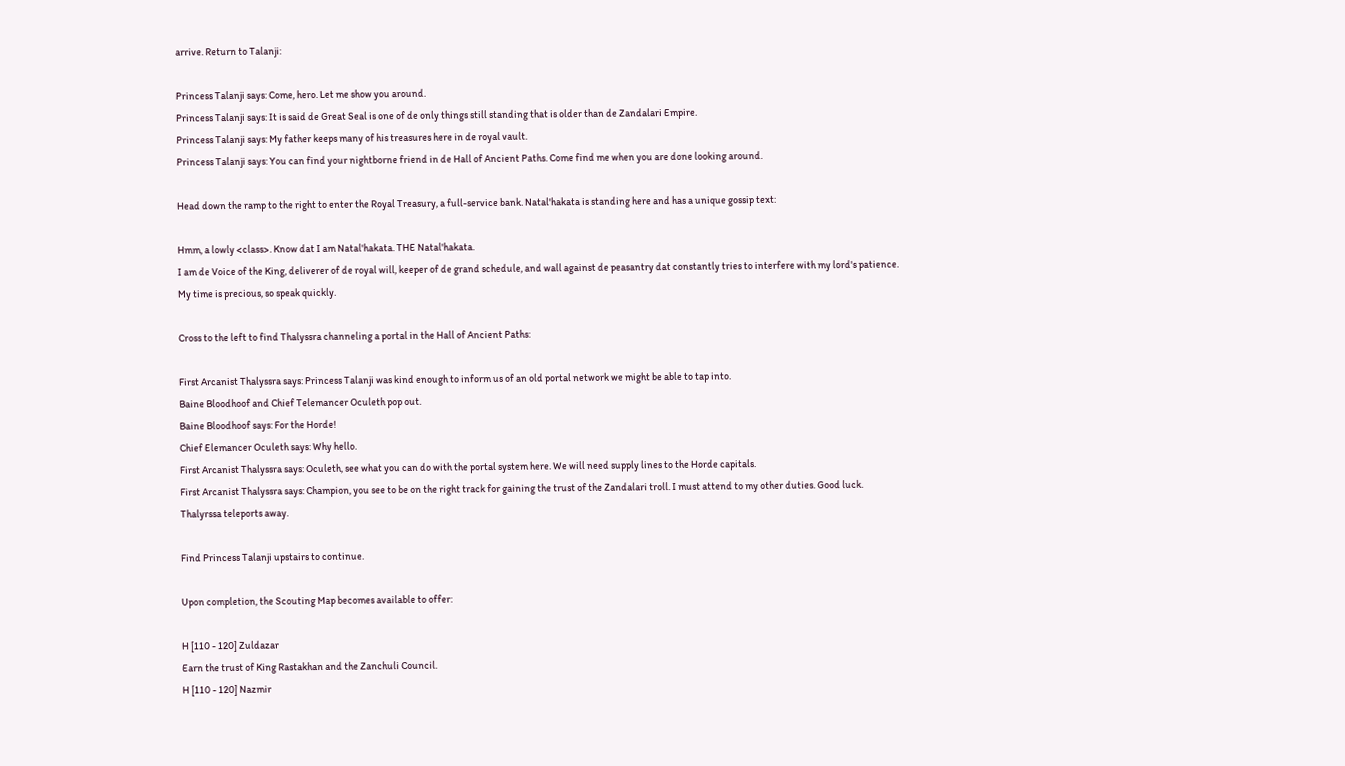arrive. Return to Talanji:

Princess Talanji says: Come, hero. Let me show you around.
Princess Talanji says: It is said de Great Seal is one of de only things still standing that is older than de Zandalari Empire.
Princess Talanji says: My father keeps many of his treasures here in de royal vault.
Princess Talanji says: You can find your nightborne friend in de Hall of Ancient Paths. Come find me when you are done looking around.

Head down the ramp to the right to enter the Royal Treasury, a full-service bank. Natal'hakata is standing here and has a unique gossip text:

Hmm, a lowly <class>. Know dat I am Natal'hakata. THE Natal'hakata.
I am de Voice of the King, deliverer of de royal will, keeper of de grand schedule, and wall against de peasantry dat constantly tries to interfere with my lord's patience.
My time is precious, so speak quickly.

Cross to the left to find Thalyssra channeling a portal in the Hall of Ancient Paths:

First Arcanist Thalyssra says: Princess Talanji was kind enough to inform us of an old portal network we might be able to tap into.
Baine Bloodhoof and Chief Telemancer Oculeth pop out.
Baine Bloodhoof says: For the Horde!
Chief Elemancer Oculeth says: Why hello.
First Arcanist Thalyssra says: Oculeth, see what you can do with the portal system here. We will need supply lines to the Horde capitals.
First Arcanist Thalyssra says: Champion, you see to be on the right track for gaining the trust of the Zandalari troll. I must attend to my other duties. Good luck.
Thalyrssa teleports away.

Find Princess Talanji upstairs to continue.

Upon completion, the Scouting Map becomes available to offer:

H [110 - 120] Zuldazar
Earn the trust of King Rastakhan and the Zanchuli Council.
H [110 - 120] Nazmir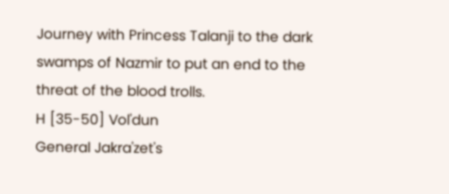Journey with Princess Talanji to the dark swamps of Nazmir to put an end to the threat of the blood trolls.
H [35-50] Vol'dun
General Jakra'zet's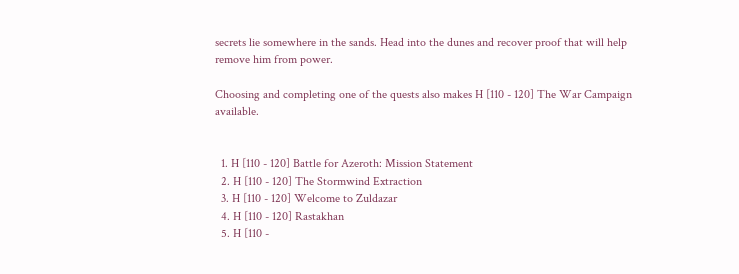secrets lie somewhere in the sands. Head into the dunes and recover proof that will help remove him from power.

Choosing and completing one of the quests also makes H [110 - 120] The War Campaign available.


  1. H [110 - 120] Battle for Azeroth: Mission Statement
  2. H [110 - 120] The Stormwind Extraction
  3. H [110 - 120] Welcome to Zuldazar
  4. H [110 - 120] Rastakhan
  5. H [110 -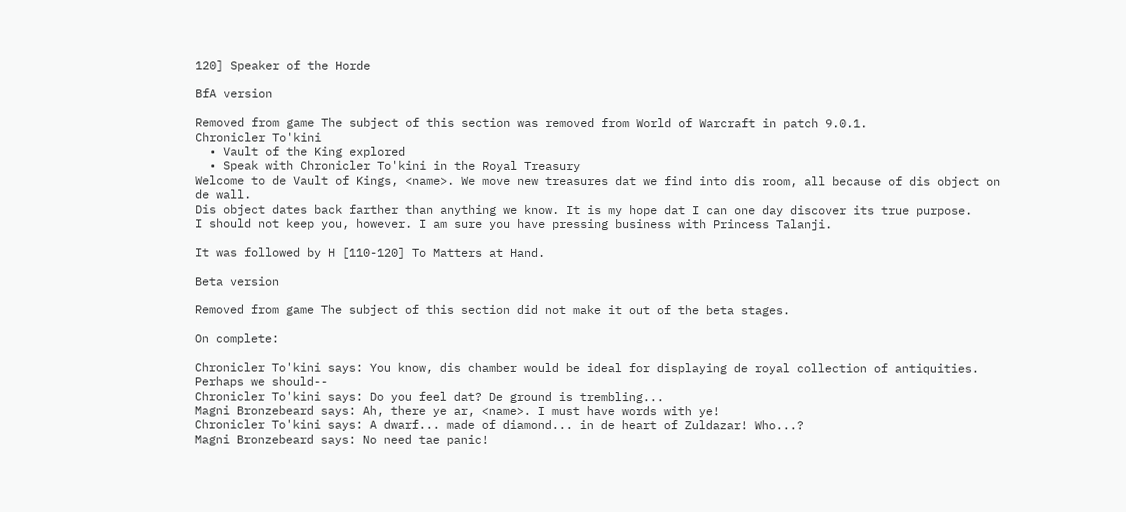120] Speaker of the Horde

BfA version

Removed from game The subject of this section was removed from World of Warcraft in patch 9.0.1.
Chronicler To'kini
  • Vault of the King explored
  • Speak with Chronicler To'kini in the Royal Treasury
Welcome to de Vault of Kings, <name>. We move new treasures dat we find into dis room, all because of dis object on de wall.
Dis object dates back farther than anything we know. It is my hope dat I can one day discover its true purpose.
I should not keep you, however. I am sure you have pressing business with Princess Talanji.

It was followed by H [110-120] To Matters at Hand.

Beta version

Removed from game The subject of this section did not make it out of the beta stages.

On complete:

Chronicler To'kini says: You know, dis chamber would be ideal for displaying de royal collection of antiquities. Perhaps we should--
Chronicler To'kini says: Do you feel dat? De ground is trembling...
Magni Bronzebeard says: Ah, there ye ar, <name>. I must have words with ye!
Chronicler To'kini says: A dwarf... made of diamond... in de heart of Zuldazar! Who...?
Magni Bronzebeard says: No need tae panic!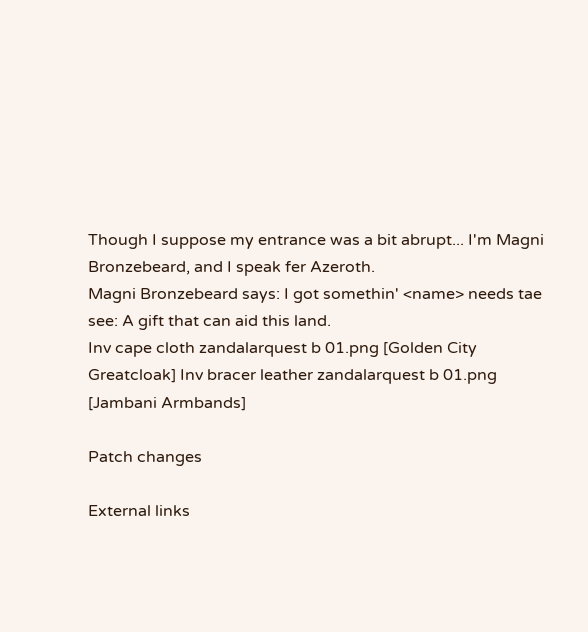Though I suppose my entrance was a bit abrupt... I'm Magni Bronzebeard, and I speak fer Azeroth.
Magni Bronzebeard says: I got somethin' <name> needs tae see: A gift that can aid this land.
Inv cape cloth zandalarquest b 01.png [Golden City Greatcloak] Inv bracer leather zandalarquest b 01.png [Jambani Armbands]

Patch changes

External links